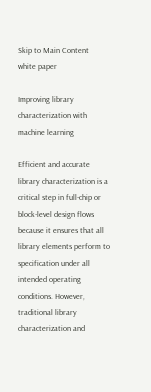Skip to Main Content
white paper

Improving library characterization with machine learning

Efficient and accurate library characterization is a critical step in full-chip or block-level design flows because it ensures that all library elements perform to specification under all intended operating conditions. However, traditional library characterization and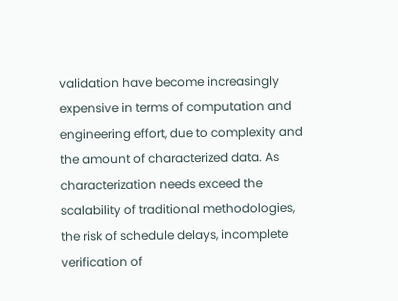validation have become increasingly expensive in terms of computation and engineering effort, due to complexity and the amount of characterized data. As characterization needs exceed the scalability of traditional methodologies, the risk of schedule delays, incomplete verification of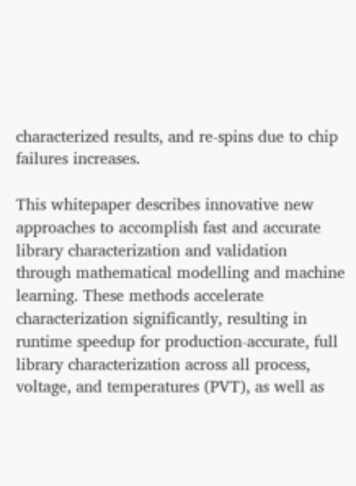characterized results, and re-spins due to chip failures increases.

This whitepaper describes innovative new approaches to accomplish fast and accurate library characterization and validation through mathematical modelling and machine learning. These methods accelerate characterization significantly, resulting in runtime speedup for production-accurate, full library characterization across all process, voltage, and temperatures (PVT), as well as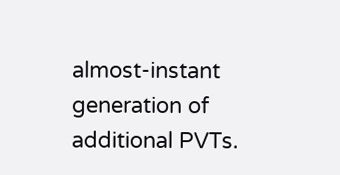almost-instant generation of additional PVTs.